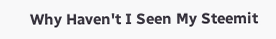Why Haven't I Seen My Steemit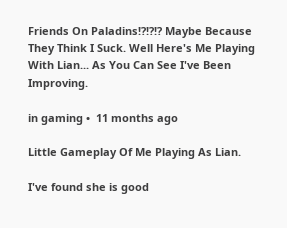Friends On Paladins!?!?!? Maybe Because They Think I Suck. Well Here's Me Playing With Lian... As You Can See I've Been Improving.

in gaming •  11 months ago

Little Gameplay Of Me Playing As Lian.

I've found she is good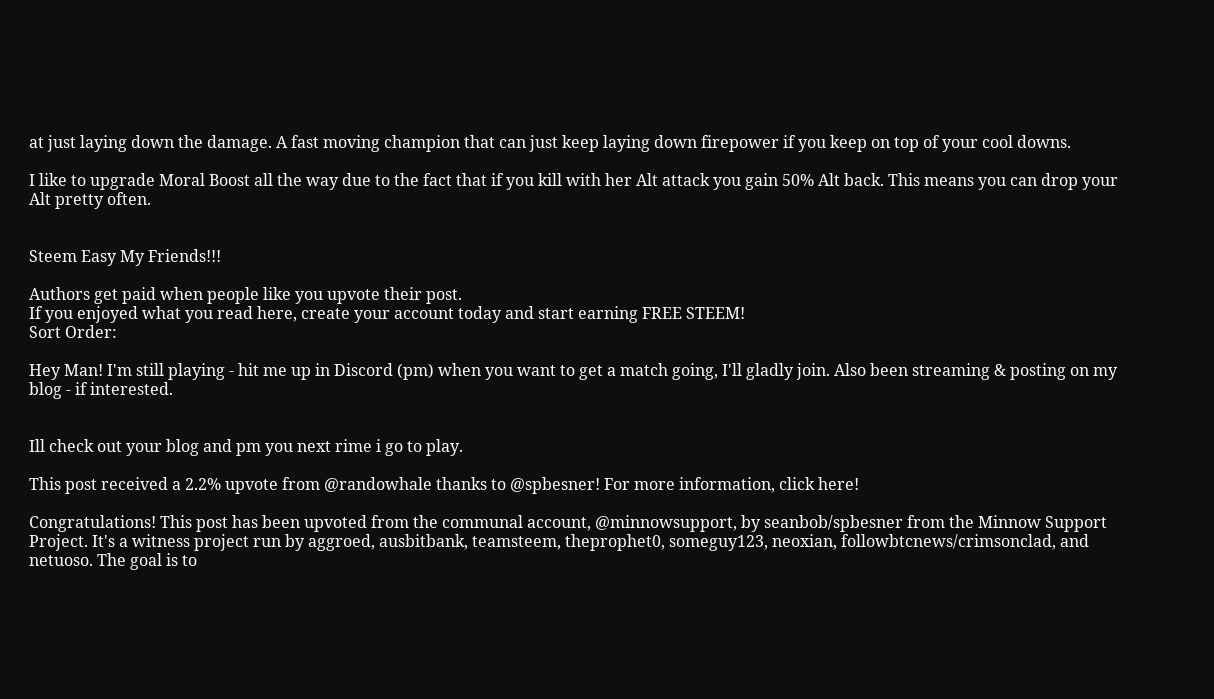at just laying down the damage. A fast moving champion that can just keep laying down firepower if you keep on top of your cool downs.

I like to upgrade Moral Boost all the way due to the fact that if you kill with her Alt attack you gain 50% Alt back. This means you can drop your Alt pretty often.


Steem Easy My Friends!!!

Authors get paid when people like you upvote their post.
If you enjoyed what you read here, create your account today and start earning FREE STEEM!
Sort Order:

Hey Man! I'm still playing - hit me up in Discord (pm) when you want to get a match going, I'll gladly join. Also been streaming & posting on my blog - if interested.


Ill check out your blog and pm you next rime i go to play.

This post received a 2.2% upvote from @randowhale thanks to @spbesner! For more information, click here!

Congratulations! This post has been upvoted from the communal account, @minnowsupport, by seanbob/spbesner from the Minnow Support Project. It's a witness project run by aggroed, ausbitbank, teamsteem, theprophet0, someguy123, neoxian, followbtcnews/crimsonclad, and netuoso. The goal is to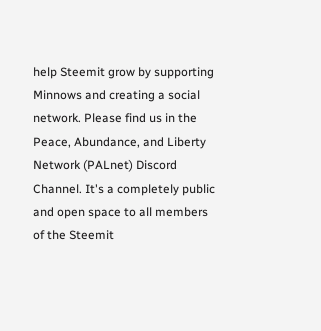help Steemit grow by supporting Minnows and creating a social network. Please find us in the Peace, Abundance, and Liberty Network (PALnet) Discord Channel. It's a completely public and open space to all members of the Steemit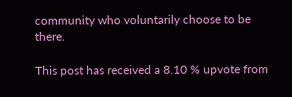community who voluntarily choose to be there.

This post has received a 8.10 % upvote from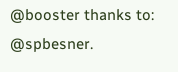@booster thanks to: @spbesner.